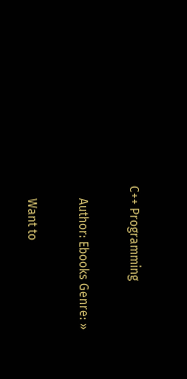C++ Programming

    Author: Ebooks Genre: »

    Want to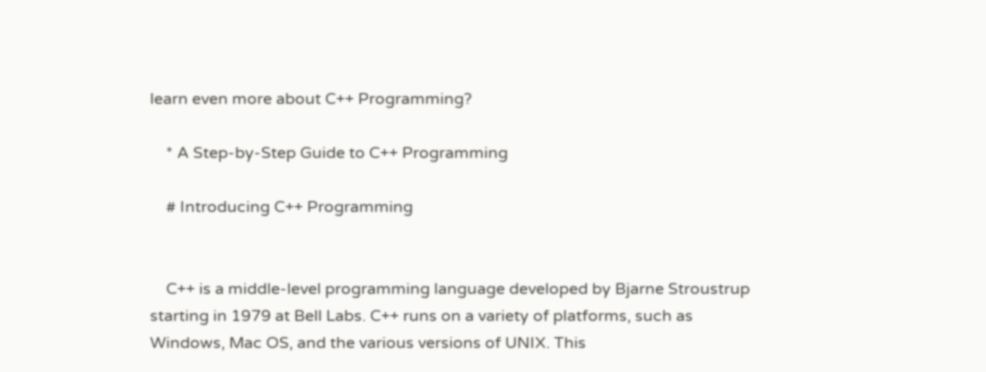learn even more about C++ Programming?

    * A Step-by-Step Guide to C++ Programming

    # Introducing C++ Programming


    C++ is a middle-level programming language developed by Bjarne Stroustrup starting in 1979 at Bell Labs. C++ runs on a variety of platforms, such as Windows, Mac OS, and the various versions of UNIX. This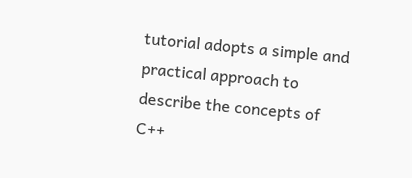tutorial adopts a simple and practical approach to describe the concepts of C++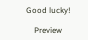Good lucky!

    Preview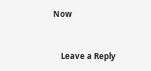Now


    Leave a Reply